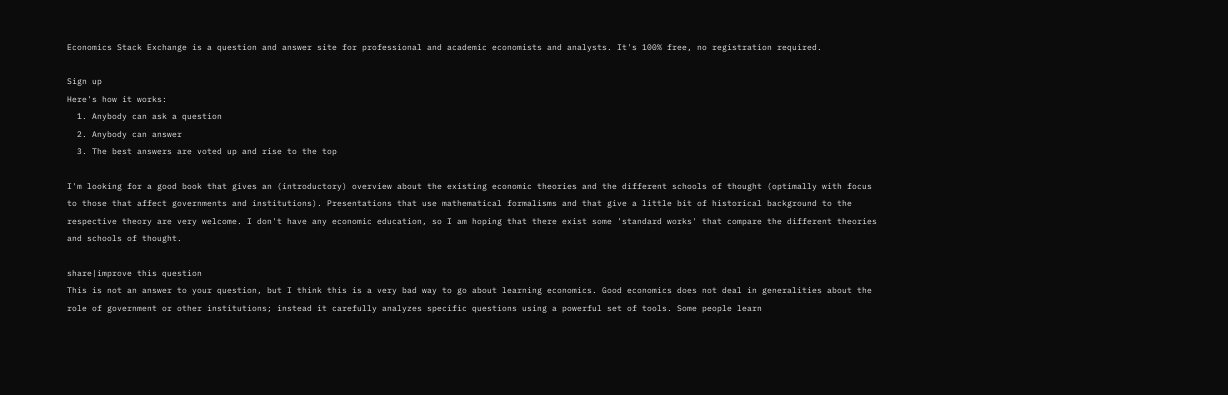Economics Stack Exchange is a question and answer site for professional and academic economists and analysts. It's 100% free, no registration required.

Sign up
Here's how it works:
  1. Anybody can ask a question
  2. Anybody can answer
  3. The best answers are voted up and rise to the top

I'm looking for a good book that gives an (introductory) overview about the existing economic theories and the different schools of thought (optimally with focus to those that affect governments and institutions). Presentations that use mathematical formalisms and that give a little bit of historical background to the respective theory are very welcome. I don't have any economic education, so I am hoping that there exist some 'standard works' that compare the different theories and schools of thought.

share|improve this question
This is not an answer to your question, but I think this is a very bad way to go about learning economics. Good economics does not deal in generalities about the role of government or other institutions; instead it carefully analyzes specific questions using a powerful set of tools. Some people learn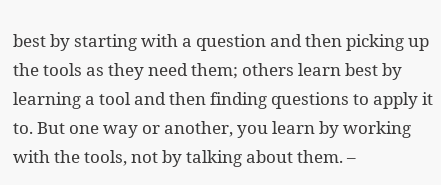best by starting with a question and then picking up the tools as they need them; others learn best by learning a tool and then finding questions to apply it to. But one way or another, you learn by working with the tools, not by talking about them. –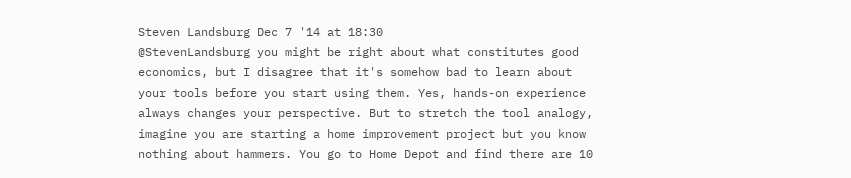Steven Landsburg Dec 7 '14 at 18:30
@StevenLandsburg you might be right about what constitutes good economics, but I disagree that it's somehow bad to learn about your tools before you start using them. Yes, hands-on experience always changes your perspective. But to stretch the tool analogy, imagine you are starting a home improvement project but you know nothing about hammers. You go to Home Depot and find there are 10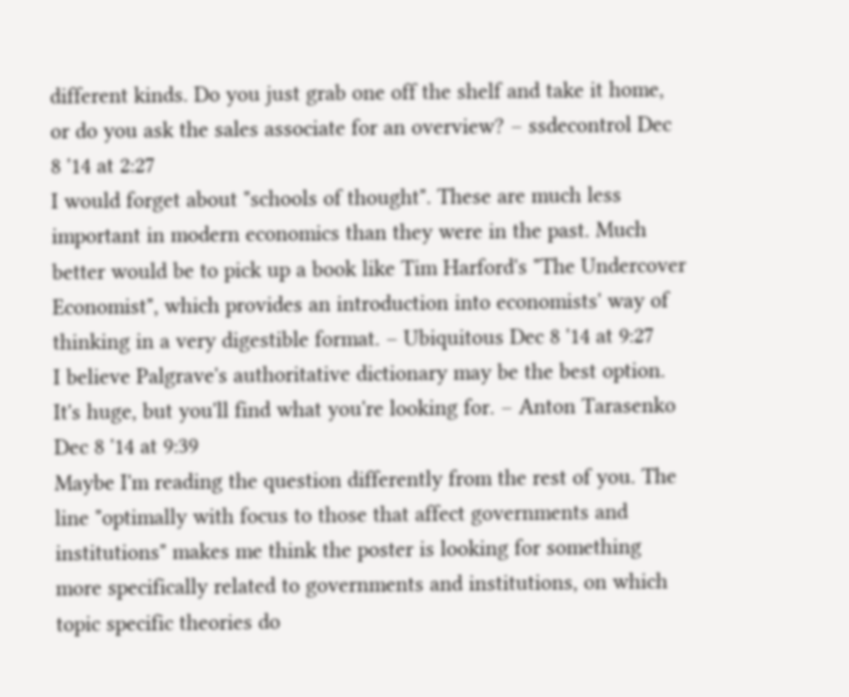different kinds. Do you just grab one off the shelf and take it home, or do you ask the sales associate for an overview? – ssdecontrol Dec 8 '14 at 2:27
I would forget about "schools of thought". These are much less important in modern economics than they were in the past. Much better would be to pick up a book like Tim Harford's "The Undercover Economist", which provides an introduction into economists' way of thinking in a very digestible format. – Ubiquitous Dec 8 '14 at 9:27
I believe Palgrave's authoritative dictionary may be the best option. It's huge, but you'll find what you're looking for. – Anton Tarasenko Dec 8 '14 at 9:39
Maybe I'm reading the question differently from the rest of you. The line "optimally with focus to those that affect governments and institutions" makes me think the poster is looking for something more specifically related to governments and institutions, on which topic specific theories do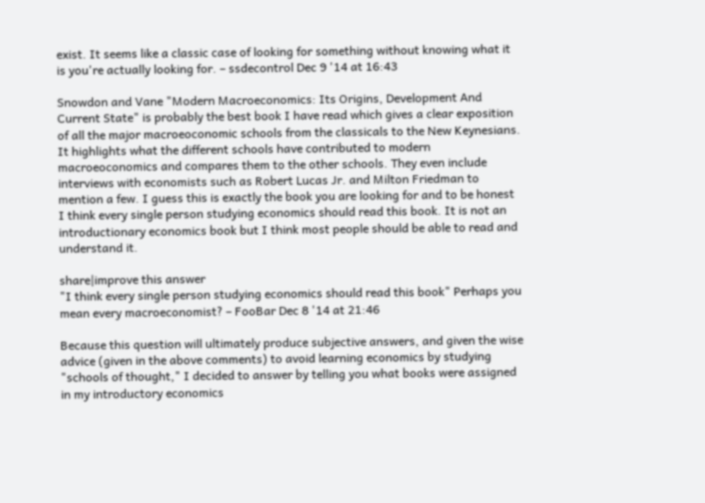exist. It seems like a classic case of looking for something without knowing what it is you're actually looking for. – ssdecontrol Dec 9 '14 at 16:43

Snowdon and Vane "Modern Macroeconomics: Its Origins, Development And Current State" is probably the best book I have read which gives a clear exposition of all the major macroeoconomic schools from the classicals to the New Keynesians. It highlights what the different schools have contributed to modern macroeoconomics and compares them to the other schools. They even include interviews with economists such as Robert Lucas Jr. and Milton Friedman to mention a few. I guess this is exactly the book you are looking for and to be honest I think every single person studying economics should read this book. It is not an introductionary economics book but I think most people should be able to read and understand it.

share|improve this answer
"I think every single person studying economics should read this book" Perhaps you mean every macroeconomist? – FooBar Dec 8 '14 at 21:46

Because this question will ultimately produce subjective answers, and given the wise advice (given in the above comments) to avoid learning economics by studying "schools of thought," I decided to answer by telling you what books were assigned in my introductory economics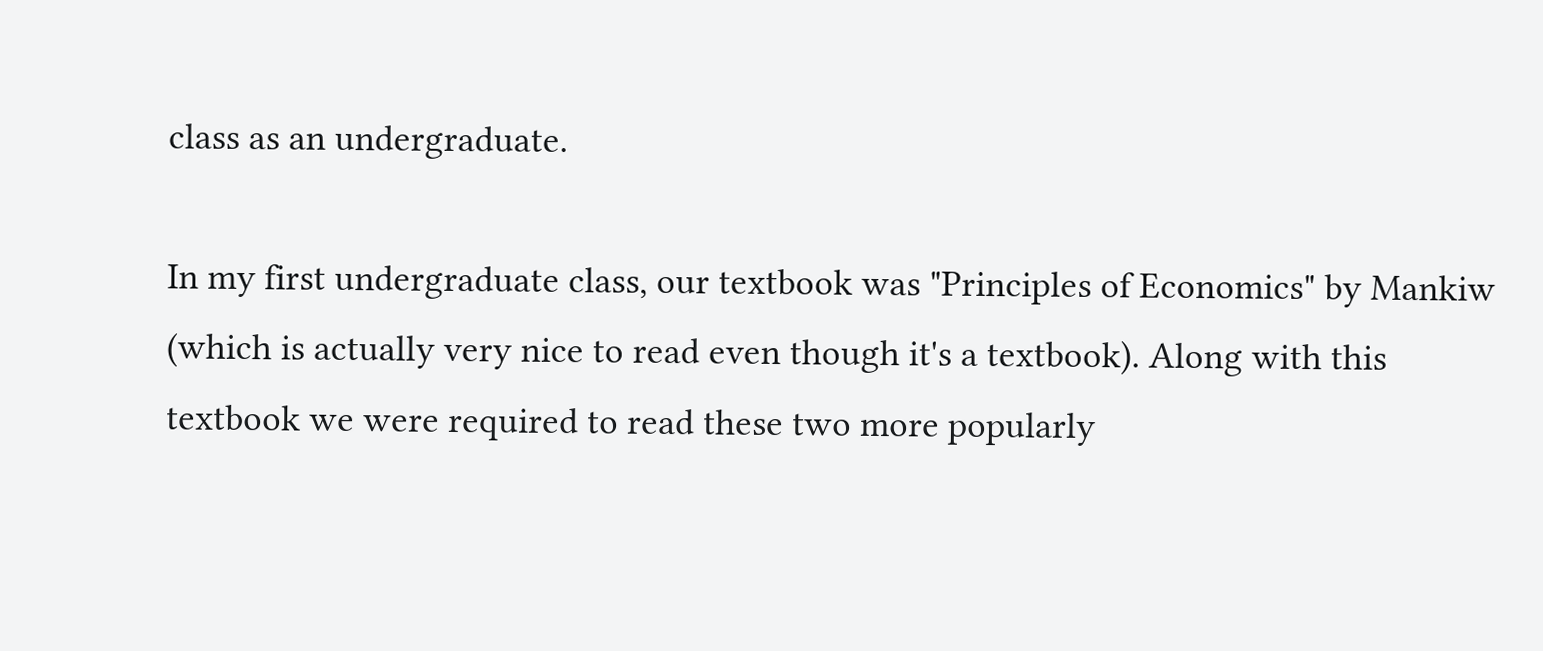class as an undergraduate.

In my first undergraduate class, our textbook was "Principles of Economics" by Mankiw (which is actually very nice to read even though it's a textbook). Along with this textbook we were required to read these two more popularly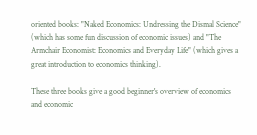oriented books: "Naked Economics: Undressing the Dismal Science" (which has some fun discussion of economic issues) and "The Armchair Economist: Economics and Everyday Life" (which gives a great introduction to economics thinking).

These three books give a good beginner's overview of economics and economic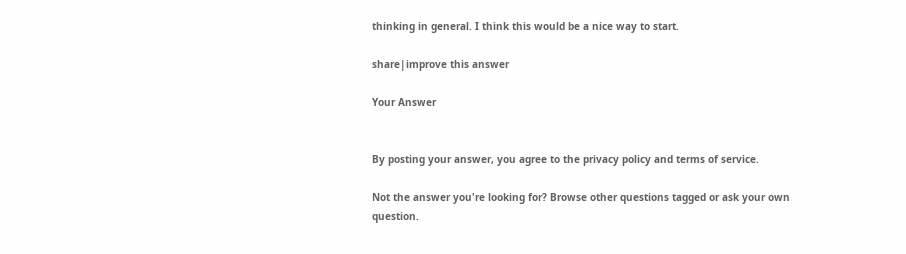thinking in general. I think this would be a nice way to start.

share|improve this answer

Your Answer


By posting your answer, you agree to the privacy policy and terms of service.

Not the answer you're looking for? Browse other questions tagged or ask your own question.